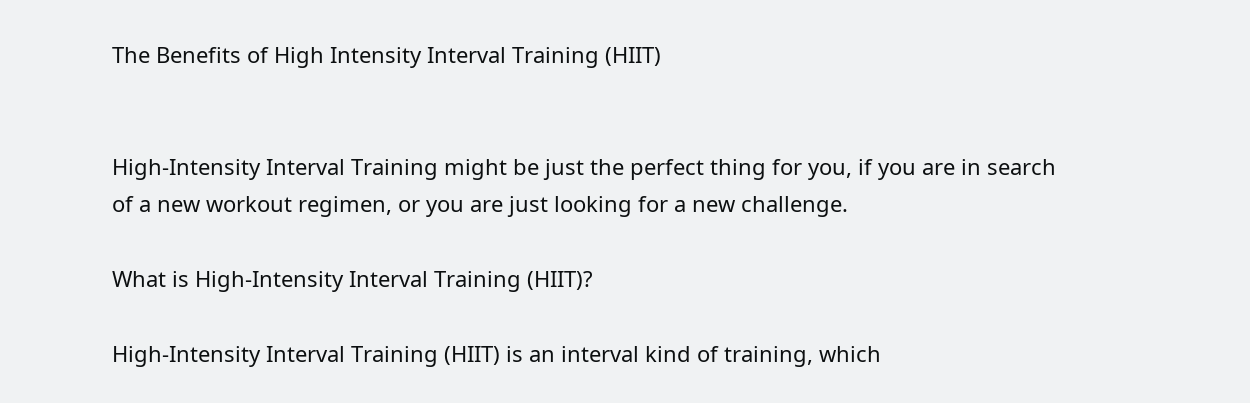The Benefits of High Intensity Interval Training (HIIT)


High-Intensity Interval Training might be just the perfect thing for you, if you are in search of a new workout regimen, or you are just looking for a new challenge.

What is High-Intensity Interval Training (HIIT)?

High-Intensity Interval Training (HIIT) is an interval kind of training, which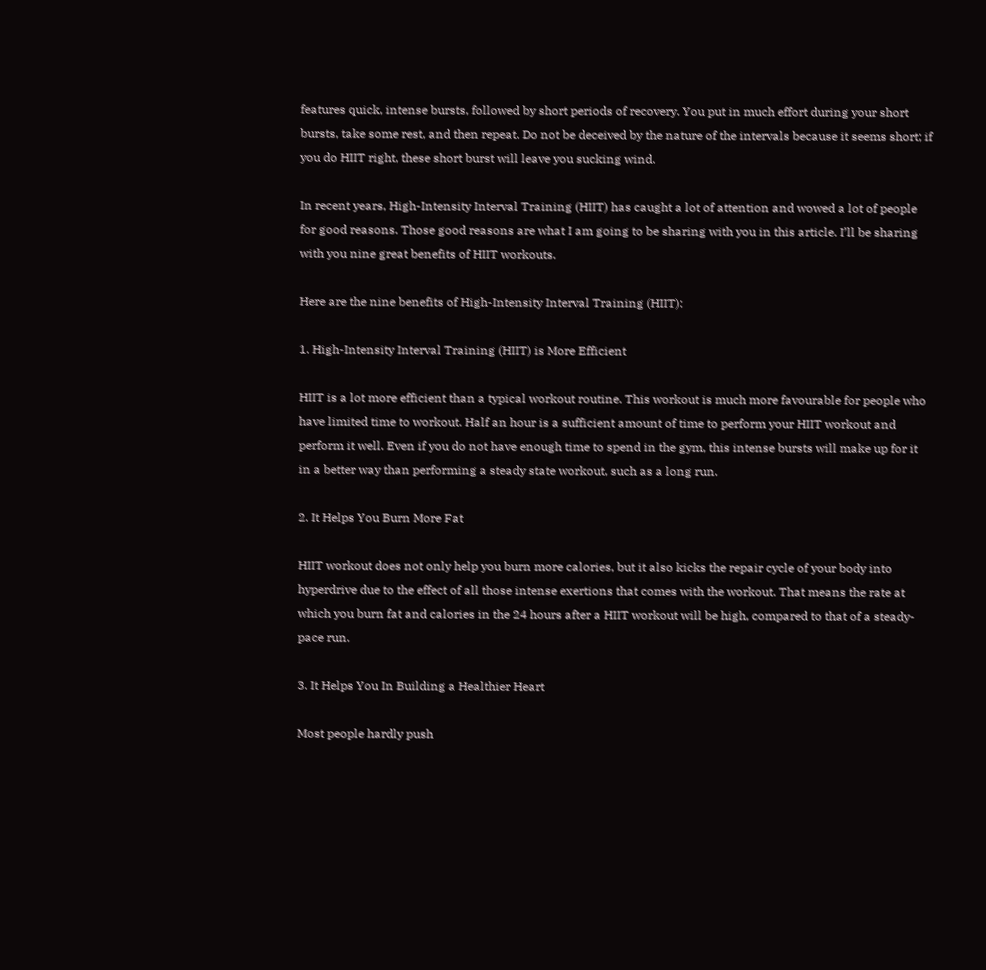features quick, intense bursts, followed by short periods of recovery. You put in much effort during your short bursts, take some rest, and then repeat. Do not be deceived by the nature of the intervals because it seems short; if you do HIIT right, these short burst will leave you sucking wind.

In recent years, High-Intensity Interval Training (HIIT) has caught a lot of attention and wowed a lot of people for good reasons. Those good reasons are what I am going to be sharing with you in this article. I’ll be sharing with you nine great benefits of HIIT workouts.

Here are the nine benefits of High-Intensity Interval Training (HIIT):

1. High-Intensity Interval Training (HIIT) is More Efficient

HIIT is a lot more efficient than a typical workout routine. This workout is much more favourable for people who have limited time to workout. Half an hour is a sufficient amount of time to perform your HIIT workout and perform it well. Even if you do not have enough time to spend in the gym, this intense bursts will make up for it in a better way than performing a steady state workout, such as a long run.

2. It Helps You Burn More Fat

HIIT workout does not only help you burn more calories, but it also kicks the repair cycle of your body into hyperdrive due to the effect of all those intense exertions that comes with the workout. That means the rate at which you burn fat and calories in the 24 hours after a HIIT workout will be high, compared to that of a steady-pace run.

3. It Helps You In Building a Healthier Heart

Most people hardly push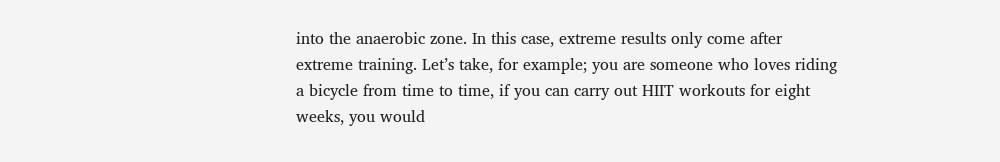into the anaerobic zone. In this case, extreme results only come after extreme training. Let’s take, for example; you are someone who loves riding a bicycle from time to time, if you can carry out HIIT workouts for eight weeks, you would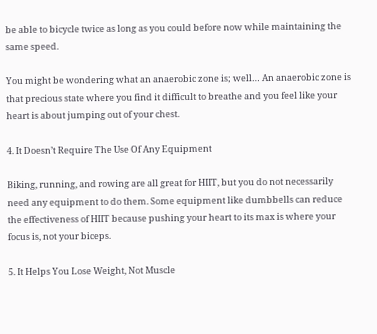be able to bicycle twice as long as you could before now while maintaining the same speed.

You might be wondering what an anaerobic zone is; well… An anaerobic zone is that precious state where you find it difficult to breathe and you feel like your heart is about jumping out of your chest.

4. It Doesn’t Require The Use Of Any Equipment

Biking, running, and rowing are all great for HIIT, but you do not necessarily need any equipment to do them. Some equipment like dumbbells can reduce the effectiveness of HIIT because pushing your heart to its max is where your focus is, not your biceps.

5. It Helps You Lose Weight, Not Muscle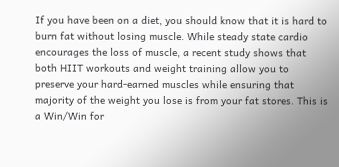If you have been on a diet, you should know that it is hard to burn fat without losing muscle. While steady state cardio encourages the loss of muscle, a recent study shows that both HIIT workouts and weight training allow you to preserve your hard-earned muscles while ensuring that majority of the weight you lose is from your fat stores. This is a Win/Win for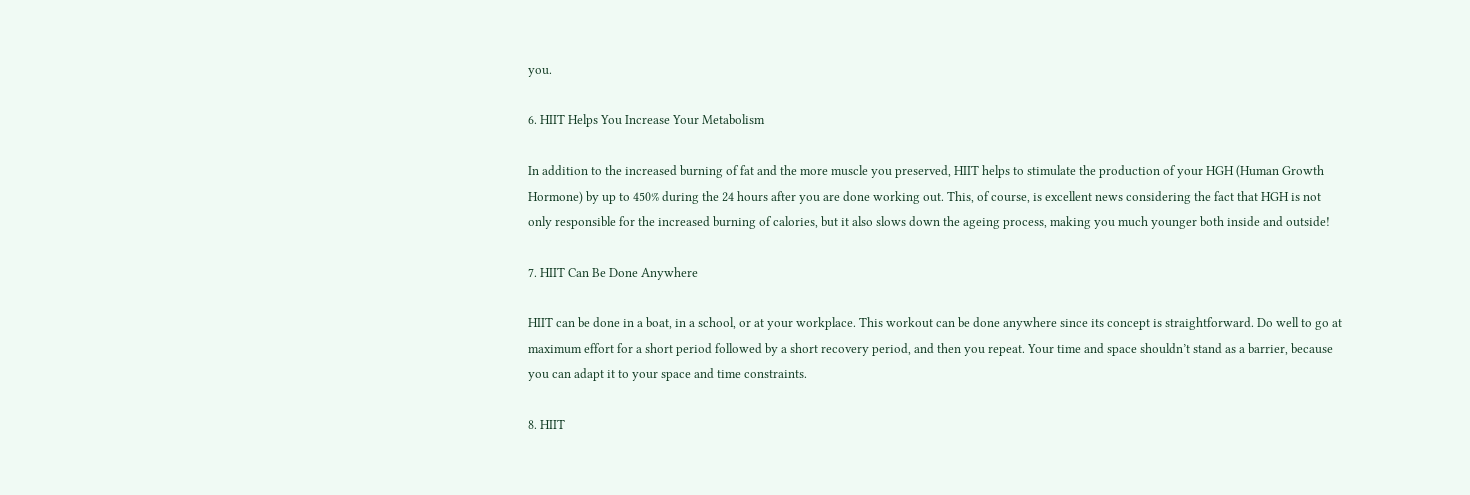you.

6. HIIT Helps You Increase Your Metabolism

In addition to the increased burning of fat and the more muscle you preserved, HIIT helps to stimulate the production of your HGH (Human Growth Hormone) by up to 450% during the 24 hours after you are done working out. This, of course, is excellent news considering the fact that HGH is not only responsible for the increased burning of calories, but it also slows down the ageing process, making you much younger both inside and outside!

7. HIIT Can Be Done Anywhere

HIIT can be done in a boat, in a school, or at your workplace. This workout can be done anywhere since its concept is straightforward. Do well to go at maximum effort for a short period followed by a short recovery period, and then you repeat. Your time and space shouldn’t stand as a barrier, because you can adapt it to your space and time constraints.

8. HIIT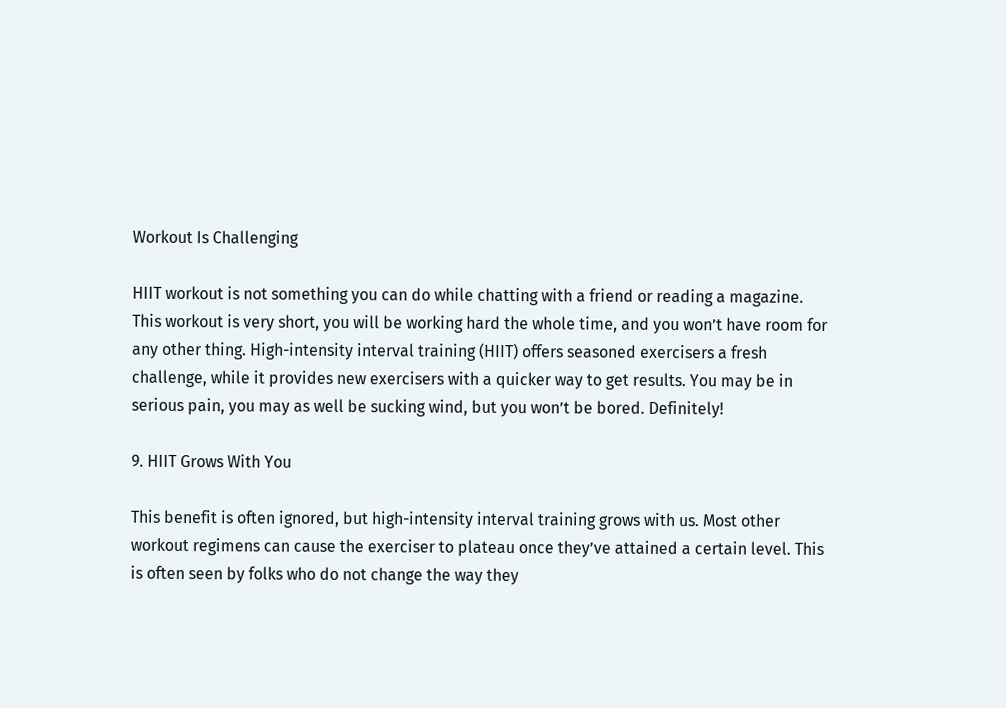Workout Is Challenging

HIIT workout is not something you can do while chatting with a friend or reading a magazine. This workout is very short, you will be working hard the whole time, and you won’t have room for any other thing. High-intensity interval training (HIIT) offers seasoned exercisers a fresh challenge, while it provides new exercisers with a quicker way to get results. You may be in serious pain, you may as well be sucking wind, but you won’t be bored. Definitely!

9. HIIT Grows With You

This benefit is often ignored, but high-intensity interval training grows with us. Most other workout regimens can cause the exerciser to plateau once they’ve attained a certain level. This is often seen by folks who do not change the way they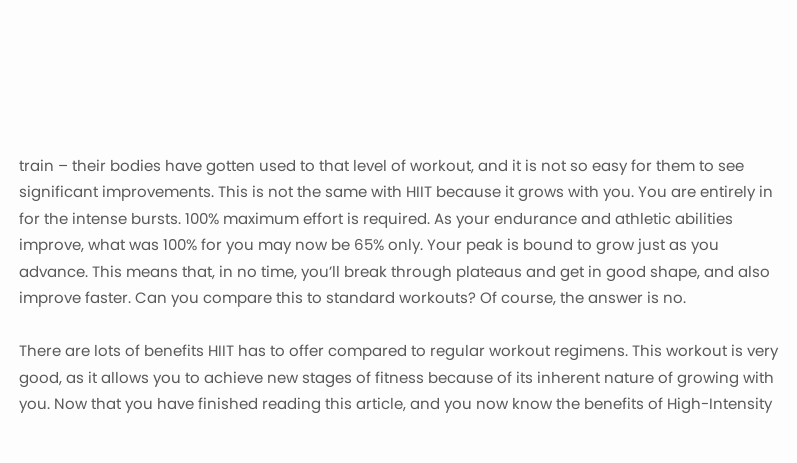train – their bodies have gotten used to that level of workout, and it is not so easy for them to see significant improvements. This is not the same with HIIT because it grows with you. You are entirely in for the intense bursts. 100% maximum effort is required. As your endurance and athletic abilities improve, what was 100% for you may now be 65% only. Your peak is bound to grow just as you advance. This means that, in no time, you’ll break through plateaus and get in good shape, and also improve faster. Can you compare this to standard workouts? Of course, the answer is no.

There are lots of benefits HIIT has to offer compared to regular workout regimens. This workout is very good, as it allows you to achieve new stages of fitness because of its inherent nature of growing with you. Now that you have finished reading this article, and you now know the benefits of High-Intensity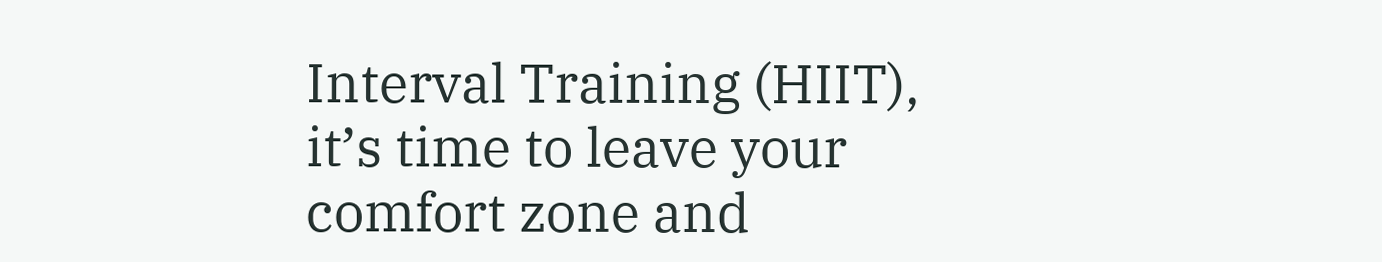Interval Training (HIIT), it’s time to leave your comfort zone and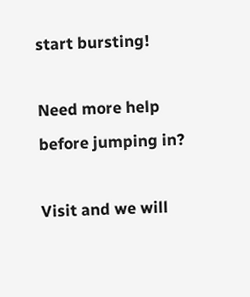start bursting!

Need more help before jumping in?

Visit and we will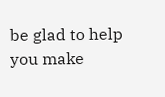be glad to help you make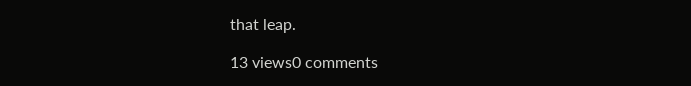that leap.

13 views0 comments